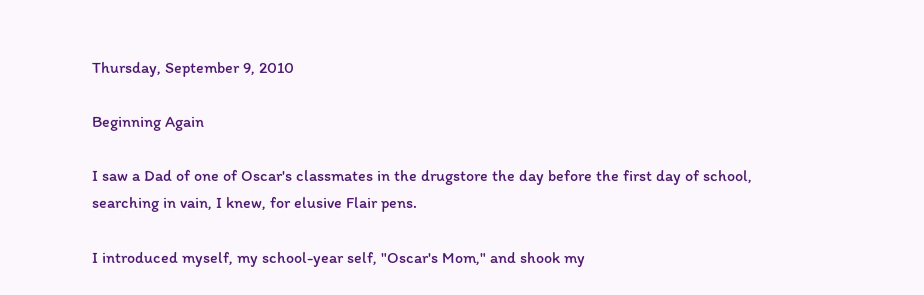Thursday, September 9, 2010

Beginning Again

I saw a Dad of one of Oscar's classmates in the drugstore the day before the first day of school, searching in vain, I knew, for elusive Flair pens.

I introduced myself, my school-year self, "Oscar's Mom," and shook my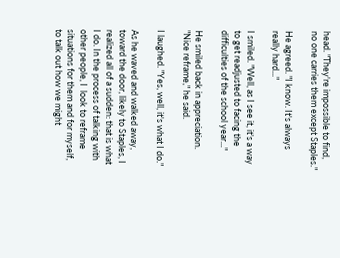head. "They're impossible to find, no one carries them except Staples."

He agreed. "I know. It's always really hard..."

I smiled. "Well, as I see it, it's a way to get readjusted to facing the difficulties of the school year..."

He smiled back in appreciation. "Nice reframe," he said.

I laughed. "Yes, well, it's what I do."

As he waved and walked away, toward the door, likely to Staples, I realized all of a sudden: that is what I do. In the process of talking with other people, I  look to reframe situations for them and for myself, to talk out how we might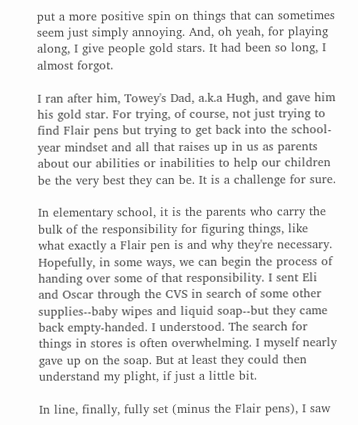put a more positive spin on things that can sometimes seem just simply annoying. And, oh yeah, for playing along, I give people gold stars. It had been so long, I almost forgot.

I ran after him, Towey's Dad, a.k.a Hugh, and gave him his gold star. For trying, of course, not just trying to find Flair pens but trying to get back into the school-year mindset and all that raises up in us as parents about our abilities or inabilities to help our children be the very best they can be. It is a challenge for sure.

In elementary school, it is the parents who carry the bulk of the responsibility for figuring things, like what exactly a Flair pen is and why they're necessary. Hopefully, in some ways, we can begin the process of handing over some of that responsibility. I sent Eli and Oscar through the CVS in search of some other supplies--baby wipes and liquid soap--but they came back empty-handed. I understood. The search for things in stores is often overwhelming. I myself nearly gave up on the soap. But at least they could then understand my plight, if just a little bit.

In line, finally, fully set (minus the Flair pens), I saw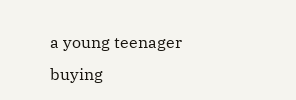a young teenager buying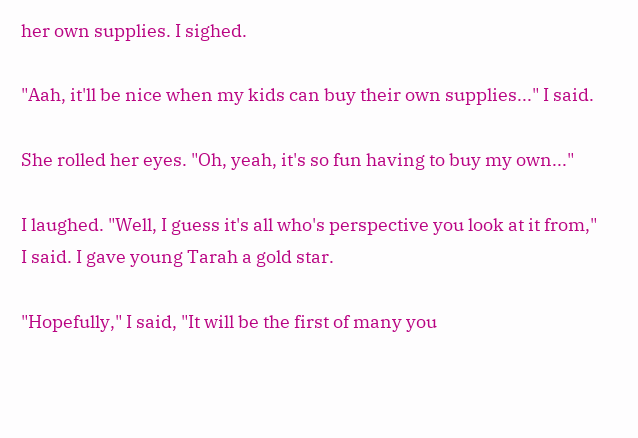her own supplies. I sighed.

"Aah, it'll be nice when my kids can buy their own supplies..." I said.

She rolled her eyes. "Oh, yeah, it's so fun having to buy my own..."

I laughed. "Well, I guess it's all who's perspective you look at it from," I said. I gave young Tarah a gold star.

"Hopefully," I said, "It will be the first of many you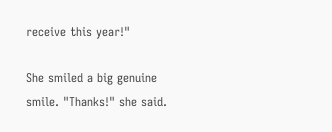receive this year!"

She smiled a big genuine smile. "Thanks!" she said.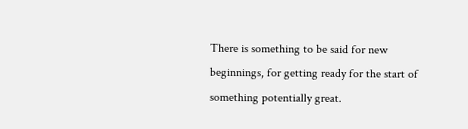There is something to be said for new beginnings, for getting ready for the start of something potentially great.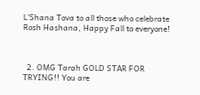L'Shana Tova to all those who celebrate Rosh Hashana, Happy Fall to everyone!



  2. OMG Tarah GOLD STAR FOR TRYING!! You are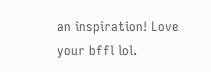an inspiration! Love your bffl lol.